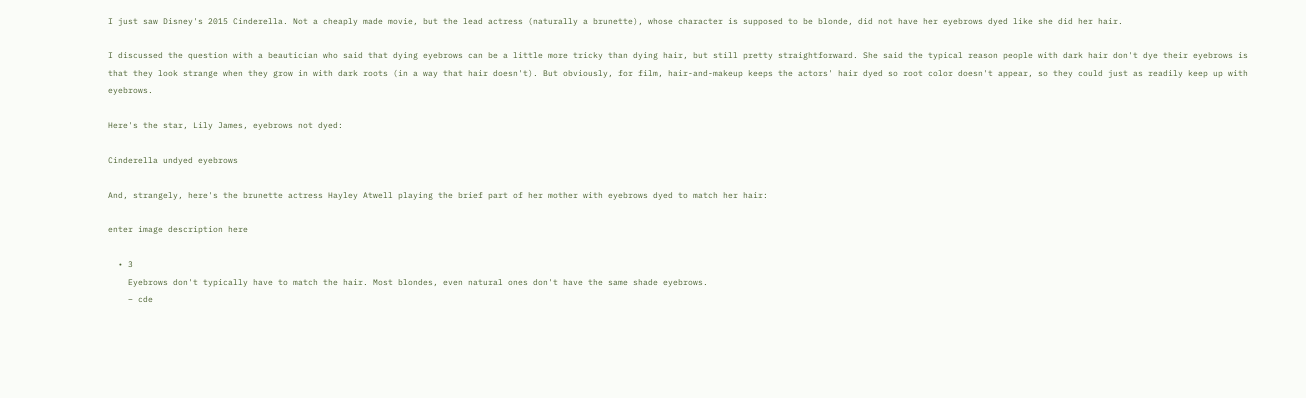I just saw Disney's 2015 Cinderella. Not a cheaply made movie, but the lead actress (naturally a brunette), whose character is supposed to be blonde, did not have her eyebrows dyed like she did her hair.

I discussed the question with a beautician who said that dying eyebrows can be a little more tricky than dying hair, but still pretty straightforward. She said the typical reason people with dark hair don't dye their eyebrows is that they look strange when they grow in with dark roots (in a way that hair doesn't). But obviously, for film, hair-and-makeup keeps the actors' hair dyed so root color doesn't appear, so they could just as readily keep up with eyebrows.

Here's the star, Lily James, eyebrows not dyed:

Cinderella undyed eyebrows

And, strangely, here's the brunette actress Hayley Atwell playing the brief part of her mother with eyebrows dyed to match her hair:

enter image description here

  • 3
    Eyebrows don't typically have to match the hair. Most blondes, even natural ones don't have the same shade eyebrows.
    – cde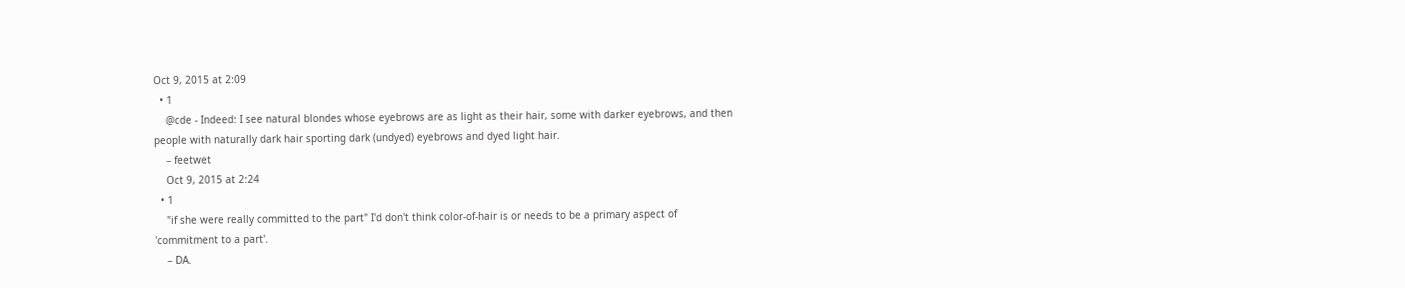Oct 9, 2015 at 2:09
  • 1
    @cde - Indeed: I see natural blondes whose eyebrows are as light as their hair, some with darker eyebrows, and then people with naturally dark hair sporting dark (undyed) eyebrows and dyed light hair.
    – feetwet
    Oct 9, 2015 at 2:24
  • 1
    "if she were really committed to the part" I'd don't think color-of-hair is or needs to be a primary aspect of 'commitment to a part'.
    – DA.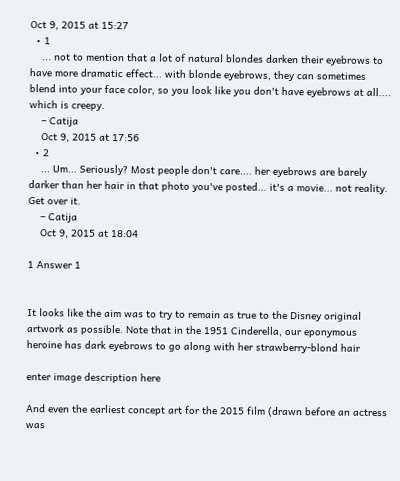Oct 9, 2015 at 15:27
  • 1
    ... not to mention that a lot of natural blondes darken their eyebrows to have more dramatic effect... with blonde eyebrows, they can sometimes blend into your face color, so you look like you don't have eyebrows at all.... which is creepy.
    – Catija
    Oct 9, 2015 at 17:56
  • 2
    ... Um... Seriously? Most people don't care.... her eyebrows are barely darker than her hair in that photo you've posted... it's a movie... not reality. Get over it.
    – Catija
    Oct 9, 2015 at 18:04

1 Answer 1


It looks like the aim was to try to remain as true to the Disney original artwork as possible. Note that in the 1951 Cinderella, our eponymous heroine has dark eyebrows to go along with her strawberry-blond hair

enter image description here

And even the earliest concept art for the 2015 film (drawn before an actress was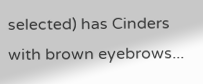selected) has Cinders with brown eyebrows...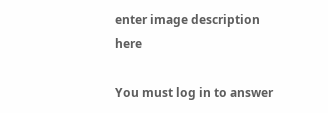enter image description here

You must log in to answer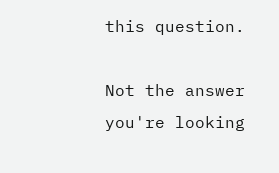this question.

Not the answer you're looking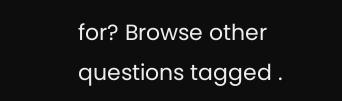for? Browse other questions tagged .